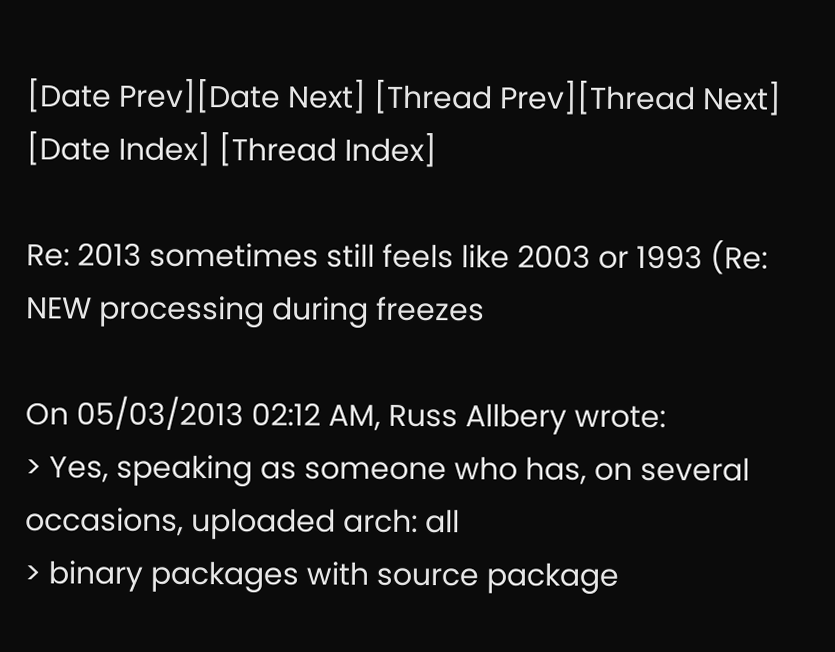[Date Prev][Date Next] [Thread Prev][Thread Next] [Date Index] [Thread Index]

Re: 2013 sometimes still feels like 2003 or 1993 (Re: NEW processing during freezes

On 05/03/2013 02:12 AM, Russ Allbery wrote:
> Yes, speaking as someone who has, on several occasions, uploaded arch: all
> binary packages with source package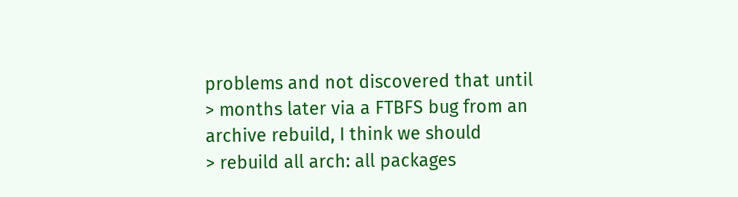problems and not discovered that until
> months later via a FTBFS bug from an archive rebuild, I think we should
> rebuild all arch: all packages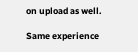on upload as well.

Same experience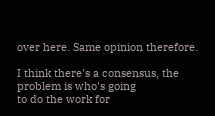over here. Same opinion therefore.

I think there's a consensus, the problem is who's going
to do the work for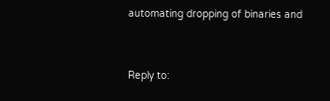automating dropping of binaries and


Reply to: